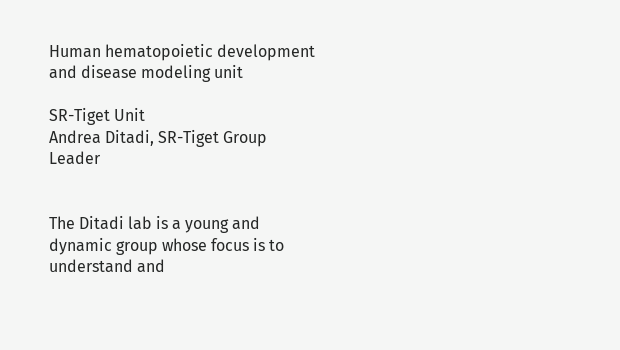Human hematopoietic development and disease modeling unit

SR-Tiget Unit
Andrea Ditadi, SR-Tiget Group Leader


The Ditadi lab is a young and dynamic group whose focus is to understand and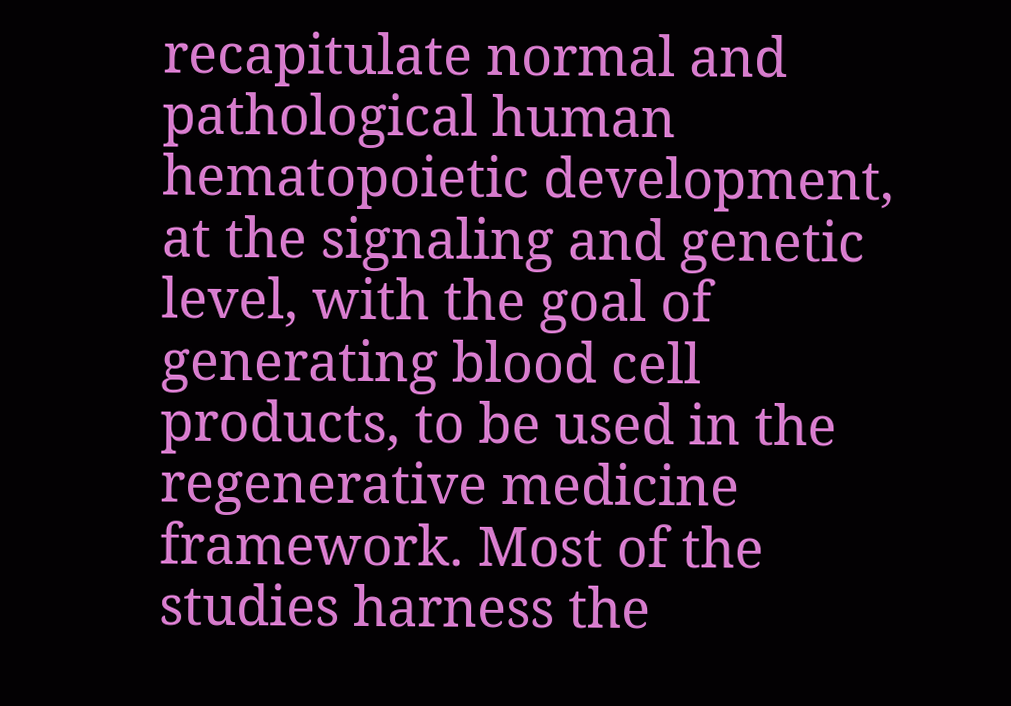recapitulate normal and pathological human hematopoietic development, at the signaling and genetic level, with the goal of generating blood cell products, to be used in the regenerative medicine framework. Most of the studies harness the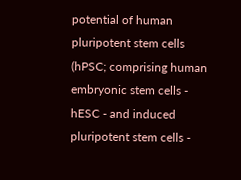potential of human pluripotent stem cells (hPSC; comprising human embryonic stem cells - hESC - and induced pluripotent stem cells -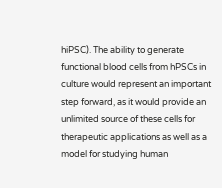hiPSC). The ability to generate functional blood cells from hPSCs in culture would represent an important step forward, as it would provide an unlimited source of these cells for therapeutic applications as well as a model for studying human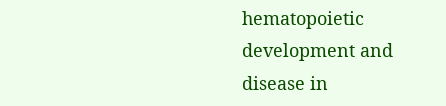hematopoietic development and disease in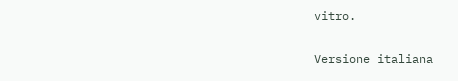vitro.

Versione italiana